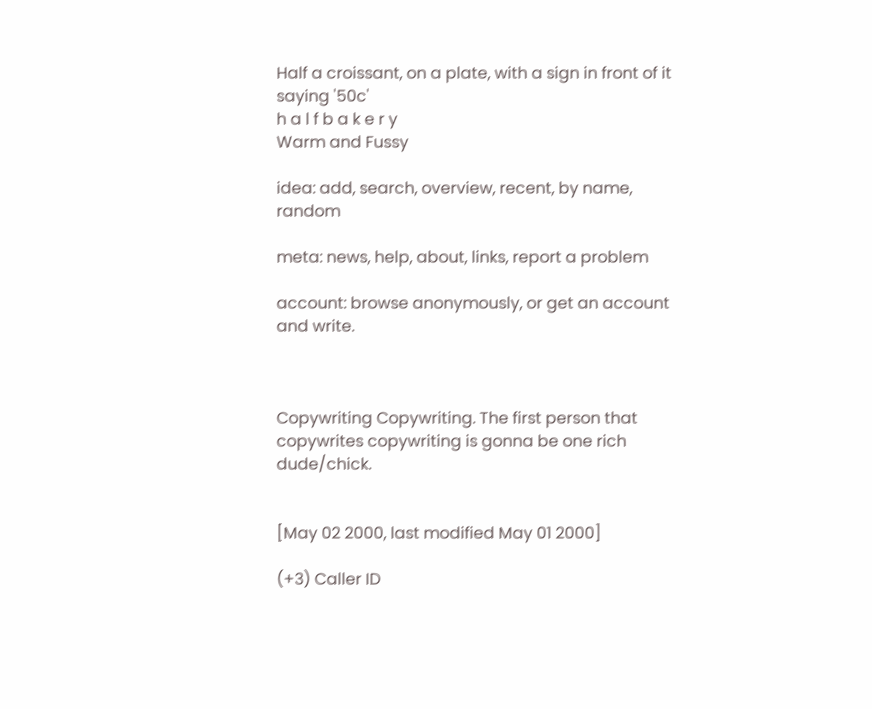Half a croissant, on a plate, with a sign in front of it saying '50c'
h a l f b a k e r y
Warm and Fussy

idea: add, search, overview, recent, by name, random

meta: news, help, about, links, report a problem

account: browse anonymously, or get an account and write.



Copywriting Copywriting. The first person that copywrites copywriting is gonna be one rich dude/chick.


[May 02 2000, last modified May 01 2000]

(+3) Caller ID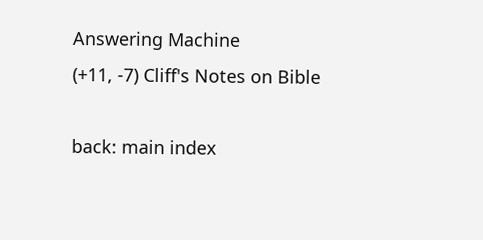Answering Machine
(+11, -7) Cliff's Notes on Bible

back: main index